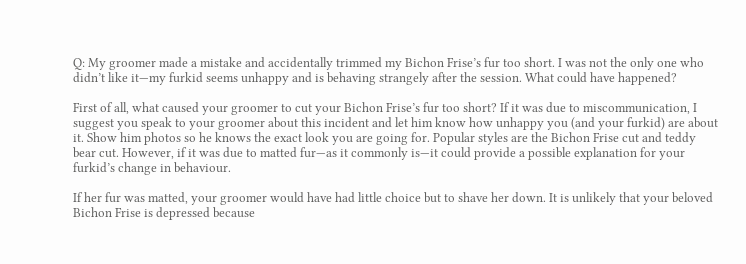Q: My groomer made a mistake and accidentally trimmed my Bichon Frise’s fur too short. I was not the only one who didn’t like it—my furkid seems unhappy and is behaving strangely after the session. What could have happened?

First of all, what caused your groomer to cut your Bichon Frise’s fur too short? If it was due to miscommunication, I suggest you speak to your groomer about this incident and let him know how unhappy you (and your furkid) are about it. Show him photos so he knows the exact look you are going for. Popular styles are the Bichon Frise cut and teddy bear cut. However, if it was due to matted fur—as it commonly is—it could provide a possible explanation for your furkid’s change in behaviour.

If her fur was matted, your groomer would have had little choice but to shave her down. It is unlikely that your beloved Bichon Frise is depressed because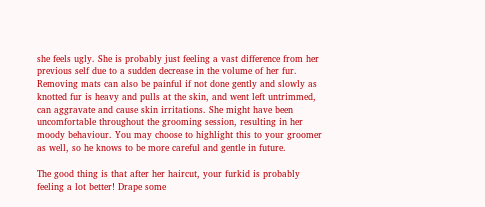she feels ugly. She is probably just feeling a vast difference from her previous self due to a sudden decrease in the volume of her fur. Removing mats can also be painful if not done gently and slowly as knotted fur is heavy and pulls at the skin, and went left untrimmed, can aggravate and cause skin irritations. She might have been uncomfortable throughout the grooming session, resulting in her moody behaviour. You may choose to highlight this to your groomer as well, so he knows to be more careful and gentle in future.

The good thing is that after her haircut, your furkid is probably feeling a lot better! Drape some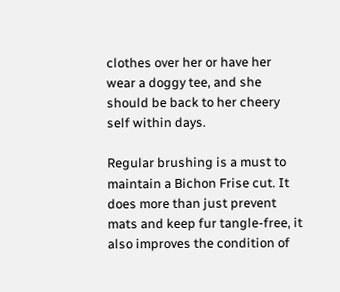clothes over her or have her wear a doggy tee, and she should be back to her cheery self within days.

Regular brushing is a must to maintain a Bichon Frise cut. It does more than just prevent mats and keep fur tangle-free, it also improves the condition of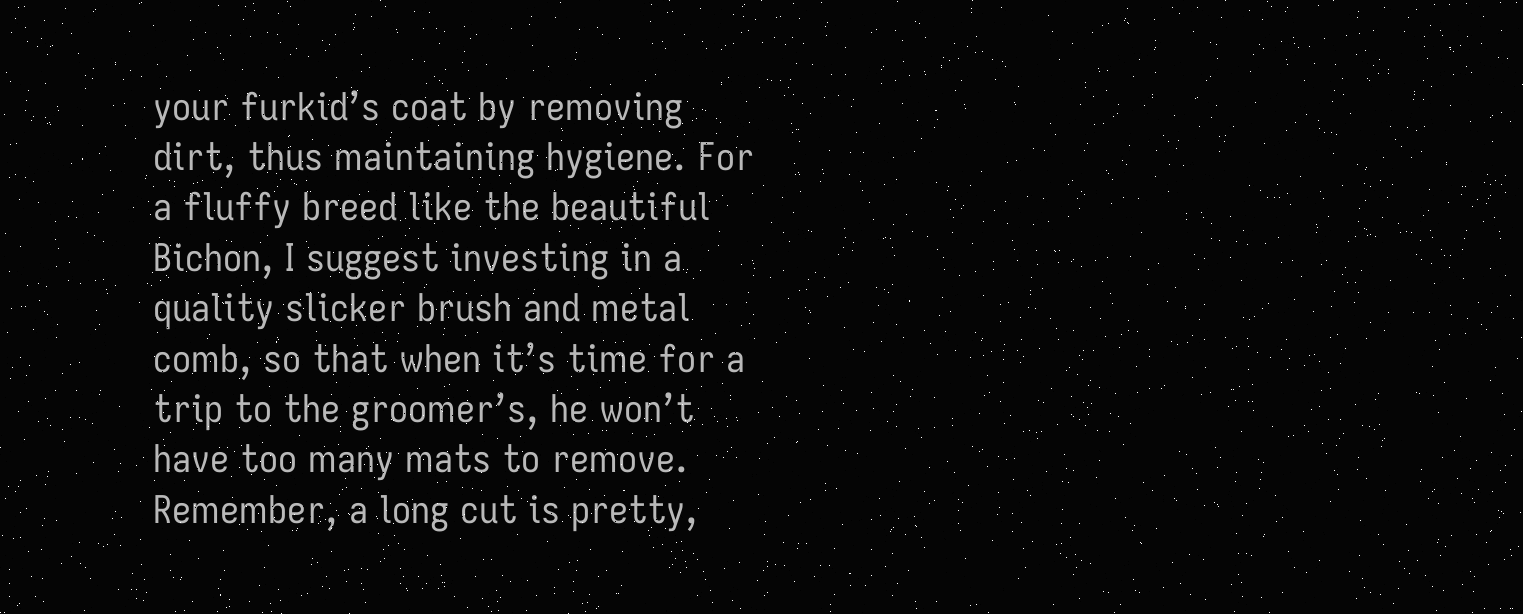your furkid’s coat by removing dirt, thus maintaining hygiene. For a fluffy breed like the beautiful Bichon, I suggest investing in a quality slicker brush and metal comb, so that when it’s time for a trip to the groomer’s, he won’t have too many mats to remove. Remember, a long cut is pretty,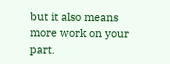but it also means more work on your part.